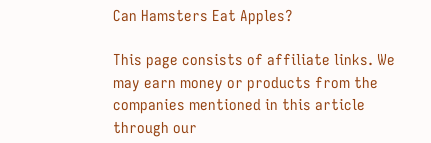Can Hamsters Eat Apples?

This page consists of affiliate links. We may earn money or products from the companies mentioned in this article through our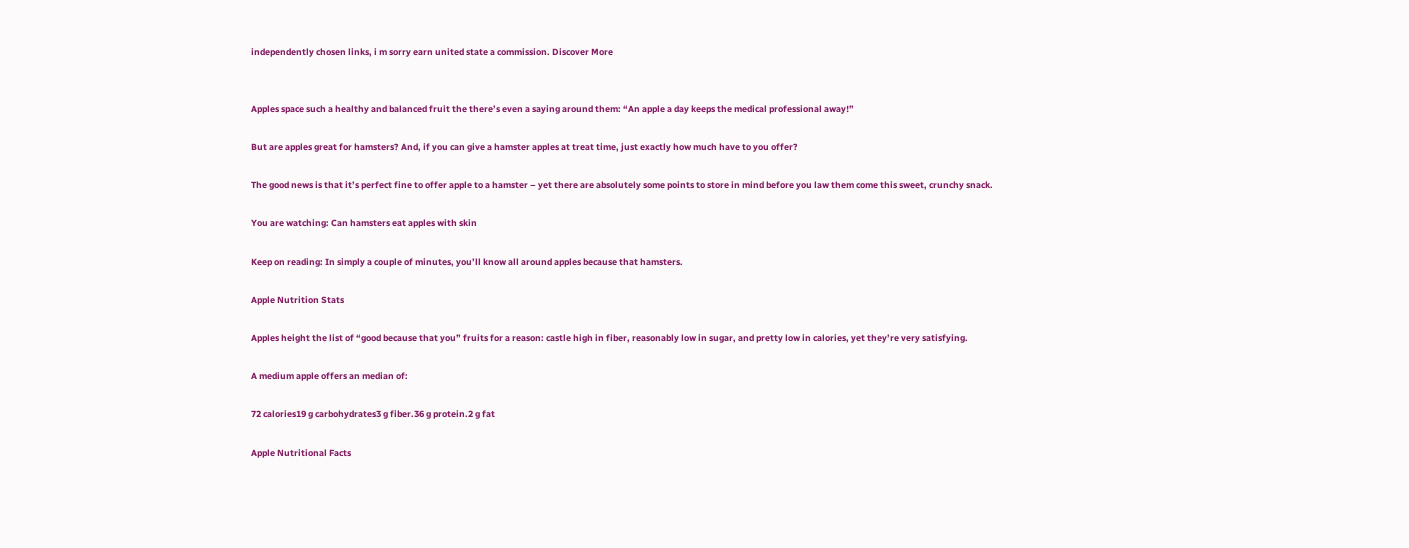independently chosen links, i m sorry earn united state a commission. Discover More


Apples space such a healthy and balanced fruit the there’s even a saying around them: “An apple a day keeps the medical professional away!”

But are apples great for hamsters? And, if you can give a hamster apples at treat time, just exactly how much have to you offer?

The good news is that it’s perfect fine to offer apple to a hamster – yet there are absolutely some points to store in mind before you law them come this sweet, crunchy snack.

You are watching: Can hamsters eat apples with skin

Keep on reading: In simply a couple of minutes, you’ll know all around apples because that hamsters.

Apple Nutrition Stats

Apples height the list of “good because that you” fruits for a reason: castle high in fiber, reasonably low in sugar, and pretty low in calories, yet they’re very satisfying.

A medium apple offers an median of:

72 calories19 g carbohydrates3 g fiber.36 g protein.2 g fat

Apple Nutritional Facts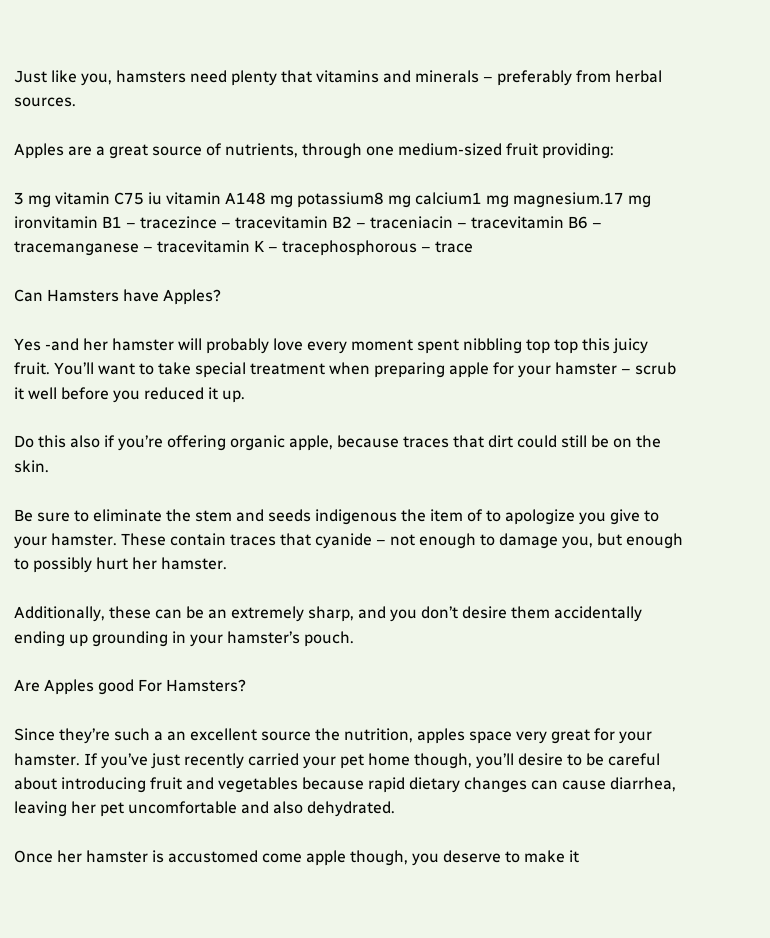Just like you, hamsters need plenty that vitamins and minerals – preferably from herbal sources.

Apples are a great source of nutrients, through one medium-sized fruit providing:

3 mg vitamin C75 iu vitamin A148 mg potassium8 mg calcium1 mg magnesium.17 mg ironvitamin B1 – tracezince – tracevitamin B2 – traceniacin – tracevitamin B6 – tracemanganese – tracevitamin K – tracephosphorous – trace

Can Hamsters have Apples?

Yes -and her hamster will probably love every moment spent nibbling top top this juicy fruit. You’ll want to take special treatment when preparing apple for your hamster – scrub it well before you reduced it up.

Do this also if you’re offering organic apple, because traces that dirt could still be on the skin.

Be sure to eliminate the stem and seeds indigenous the item of to apologize you give to your hamster. These contain traces that cyanide – not enough to damage you, but enough to possibly hurt her hamster.

Additionally, these can be an extremely sharp, and you don’t desire them accidentally ending up grounding in your hamster’s pouch.

Are Apples good For Hamsters?

Since they’re such a an excellent source the nutrition, apples space very great for your hamster. If you’ve just recently carried your pet home though, you’ll desire to be careful about introducing fruit and vegetables because rapid dietary changes can cause diarrhea, leaving her pet uncomfortable and also dehydrated.

Once her hamster is accustomed come apple though, you deserve to make it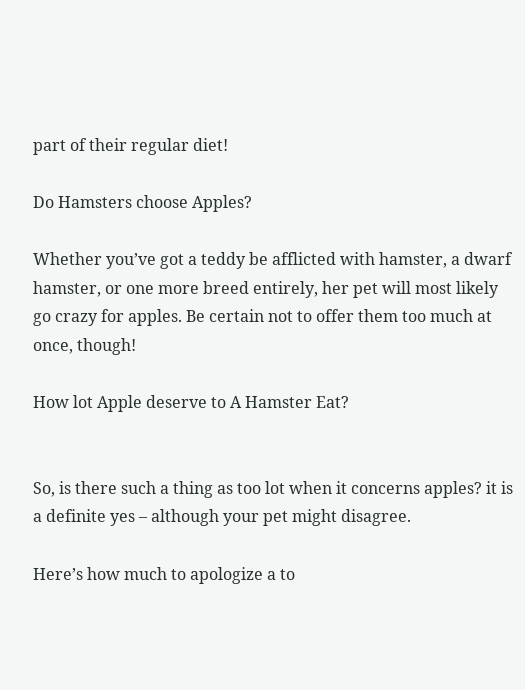part of their regular diet!

Do Hamsters choose Apples?

Whether you’ve got a teddy be afflicted with hamster, a dwarf hamster, or one more breed entirely, her pet will most likely go crazy for apples. Be certain not to offer them too much at once, though!

How lot Apple deserve to A Hamster Eat?


So, is there such a thing as too lot when it concerns apples? it is a definite yes – although your pet might disagree.

Here’s how much to apologize a to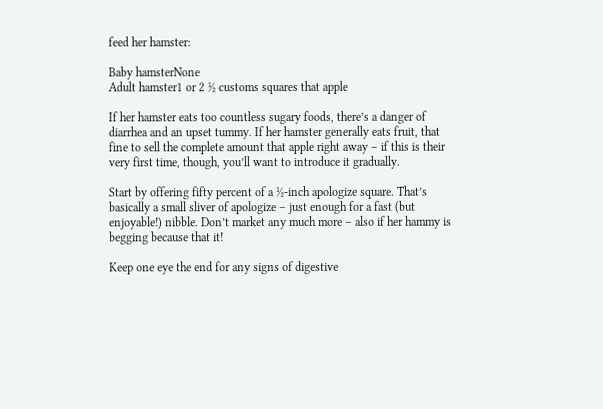feed her hamster:

Baby hamsterNone
Adult hamster1 or 2 ½ customs squares that apple

If her hamster eats too countless sugary foods, there’s a danger of diarrhea and an upset tummy. If her hamster generally eats fruit, that fine to sell the complete amount that apple right away – if this is their very first time, though, you’ll want to introduce it gradually.

Start by offering fifty percent of a ½-inch apologize square. That’s basically a small sliver of apologize – just enough for a fast (but enjoyable!) nibble. Don’t market any much more – also if her hammy is begging because that it!

Keep one eye the end for any signs of digestive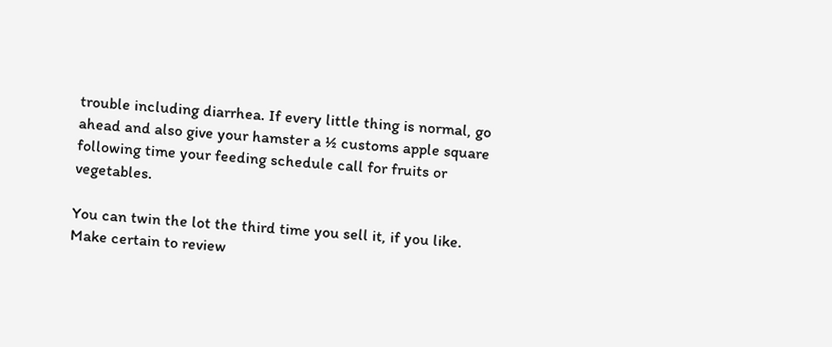trouble including diarrhea. If every little thing is normal, go ahead and also give your hamster a ½ customs apple square following time your feeding schedule call for fruits or vegetables.

You can twin the lot the third time you sell it, if you like. Make certain to review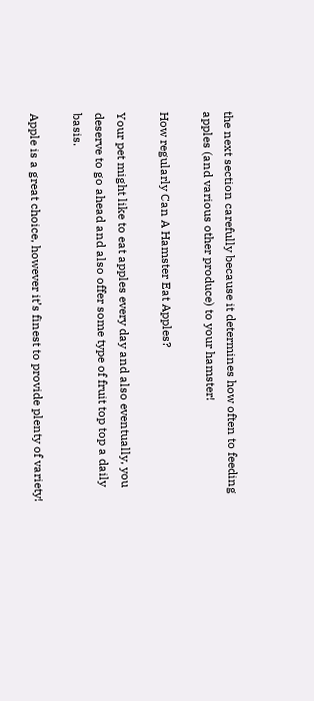the next section carefully because it determines how often to feeding apples (and various other produce) to your hamster!

How regularly Can A Hamster Eat Apples?

Your pet might like to eat apples every day and also eventually, you deserve to go ahead and also offer some type of fruit top top a daily basis.

Apple is a great choice, however it’s finest to provide plenty of variety!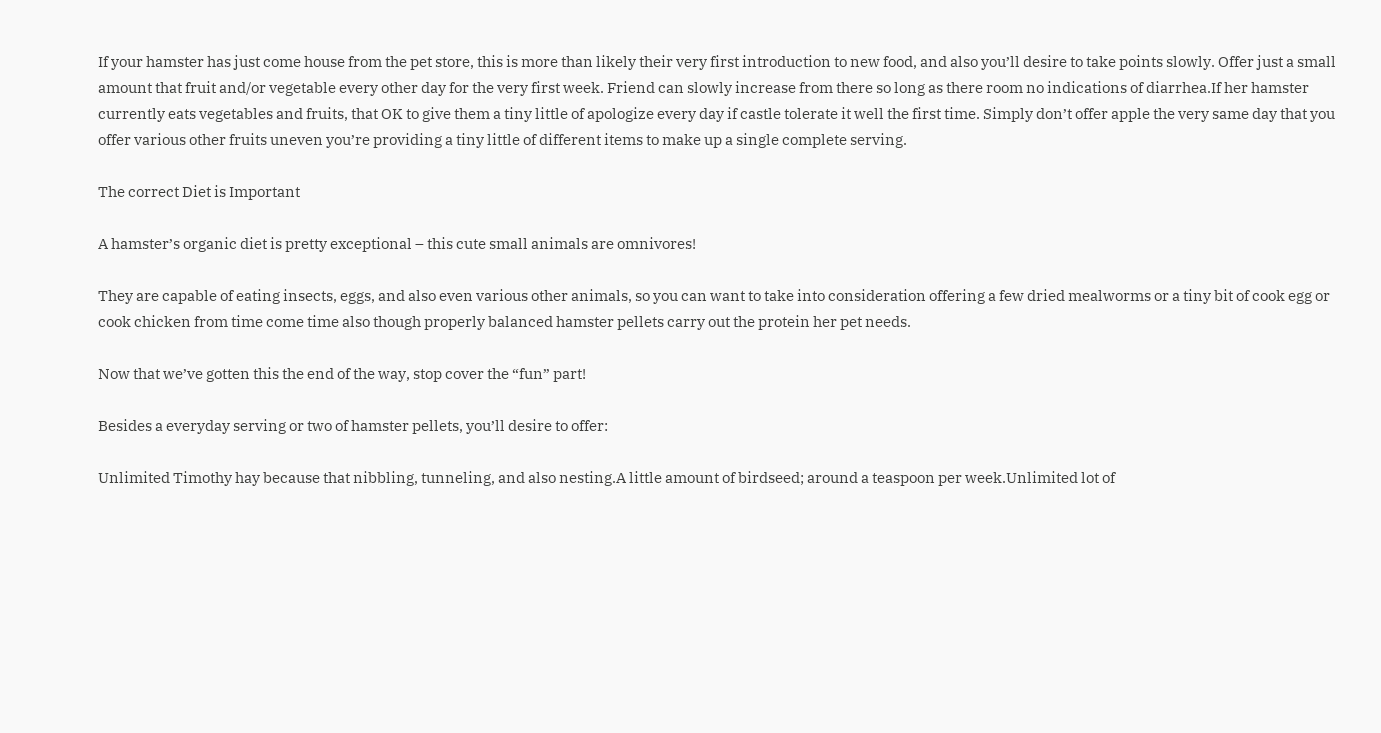If your hamster has just come house from the pet store, this is more than likely their very first introduction to new food, and also you’ll desire to take points slowly. Offer just a small amount that fruit and/or vegetable every other day for the very first week. Friend can slowly increase from there so long as there room no indications of diarrhea.If her hamster currently eats vegetables and fruits, that OK to give them a tiny little of apologize every day if castle tolerate it well the first time. Simply don’t offer apple the very same day that you offer various other fruits uneven you’re providing a tiny little of different items to make up a single complete serving.

The correct Diet is Important

A hamster’s organic diet is pretty exceptional – this cute small animals are omnivores!

They are capable of eating insects, eggs, and also even various other animals, so you can want to take into consideration offering a few dried mealworms or a tiny bit of cook egg or cook chicken from time come time also though properly balanced hamster pellets carry out the protein her pet needs.

Now that we’ve gotten this the end of the way, stop cover the “fun” part!

Besides a everyday serving or two of hamster pellets, you’ll desire to offer:

Unlimited Timothy hay because that nibbling, tunneling, and also nesting.A little amount of birdseed; around a teaspoon per week.Unlimited lot of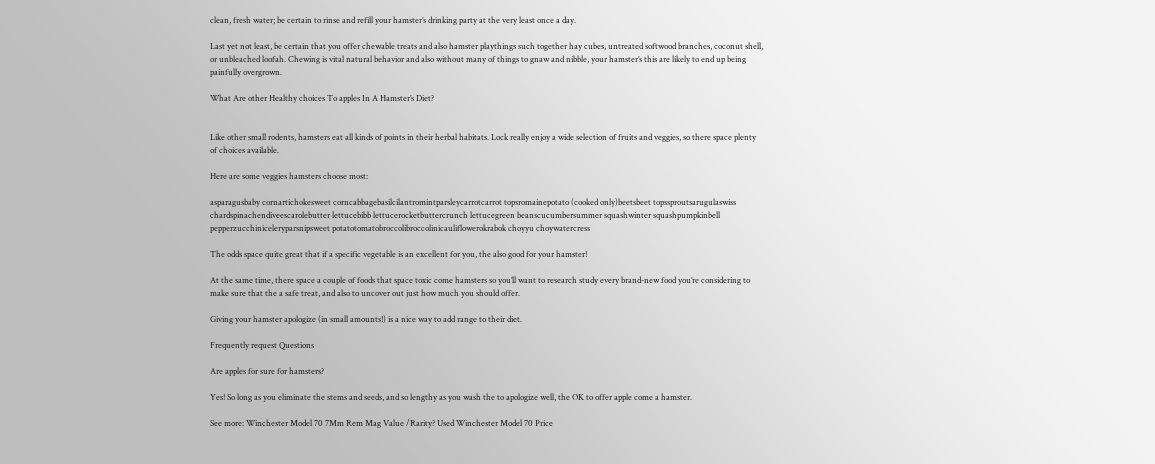clean, fresh water; be certain to rinse and refill your hamster’s drinking party at the very least once a day.

Last yet not least, be certain that you offer chewable treats and also hamster playthings such together hay cubes, untreated softwood branches, coconut shell, or unbleached loofah. Chewing is vital natural behavior and also without many of things to gnaw and nibble, your hamster’s this are likely to end up being painfully overgrown.

What Are other Healthy choices To apples In A Hamster’s Diet?


Like other small rodents, hamsters eat all kinds of points in their herbal habitats. Lock really enjoy a wide selection of fruits and veggies, so there space plenty of choices available.

Here are some veggies hamsters choose most:

asparagusbaby cornartichokesweet corncabbagebasilcilantromintparsleycarrotcarrot topsromainepotato (cooked only)beetsbeet topssproutsarugulaswiss chardspinachendiveescarolebutter lettucebibb lettucerocketbuttercrunch lettucegreen beanscucumbersummer squashwinter squashpumpkinbell pepperzucchiniceleryparsnipsweet potatotomatobroccolibroccolinicauliflowerokrabok choyyu choywatercress

The odds space quite great that if a specific vegetable is an excellent for you, the also good for your hamster!

At the same time, there space a couple of foods that space toxic come hamsters so you’ll want to research study every brand-new food you’re considering to make sure that the a safe treat, and also to uncover out just how much you should offer.

Giving your hamster apologize (in small amounts!) is a nice way to add range to their diet.

Frequently request Questions

Are apples for sure for hamsters?

Yes! So long as you eliminate the stems and seeds, and so lengthy as you wash the to apologize well, the OK to offer apple come a hamster.

See more: Winchester Model 70 7Mm Rem Mag Value /Rarity? Used Winchester Model 70 Price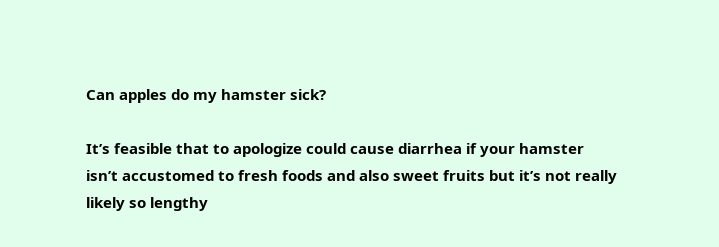Can apples do my hamster sick?

It’s feasible that to apologize could cause diarrhea if your hamster isn’t accustomed to fresh foods and also sweet fruits but it’s not really likely so lengthy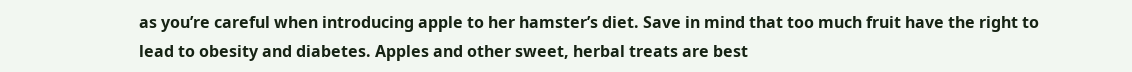as you’re careful when introducing apple to her hamster’s diet. Save in mind that too much fruit have the right to lead to obesity and diabetes. Apples and other sweet, herbal treats are best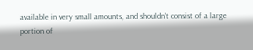available in very small amounts, and shouldn’t consist of a large portion of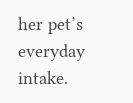her pet’s everyday intake.